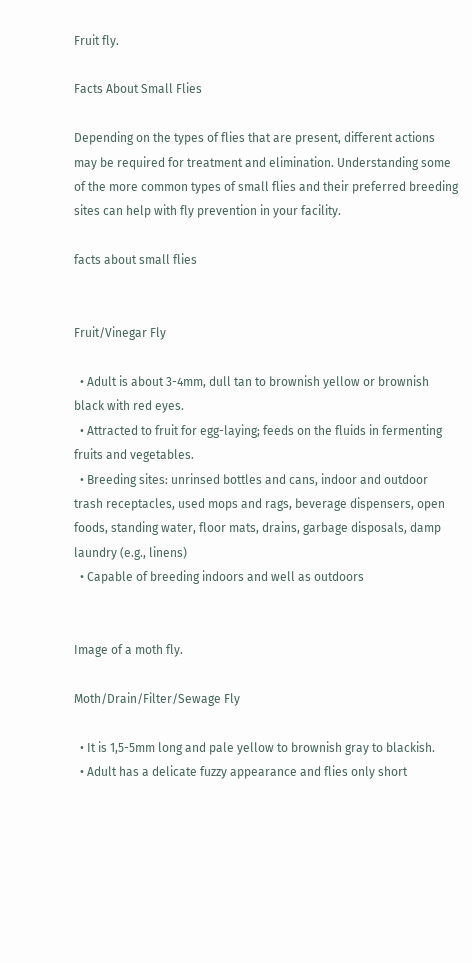Fruit fly.

Facts About Small Flies

Depending on the types of flies that are present, different actions may be required for treatment and elimination. Understanding some of the more common types of small flies and their preferred breeding sites can help with fly prevention in your facility.

facts about small flies


Fruit/Vinegar Fly

  • Adult is about 3-4mm, dull tan to brownish yellow or brownish black with red eyes.
  • Attracted to fruit for egg-laying; feeds on the fluids in fermenting fruits and vegetables.
  • Breeding sites: unrinsed bottles and cans, indoor and outdoor trash receptacles, used mops and rags, beverage dispensers, open foods, standing water, floor mats, drains, garbage disposals, damp laundry (e.g., linens)
  • Capable of breeding indoors and well as outdoors


Image of a moth fly.

Moth/Drain/Filter/Sewage Fly

  • It is 1,5-5mm long and pale yellow to brownish gray to blackish.
  • Adult has a delicate fuzzy appearance and flies only short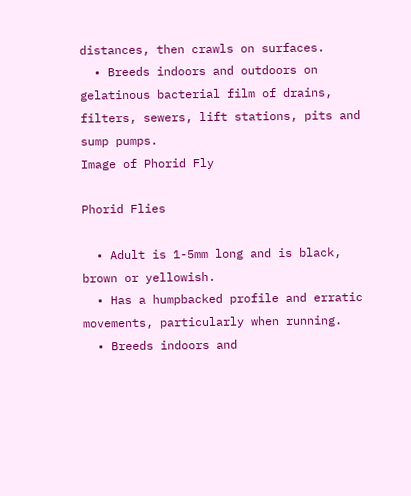distances, then crawls on surfaces.
  • Breeds indoors and outdoors on gelatinous bacterial film of drains, filters, sewers, lift stations, pits and sump pumps.
Image of Phorid Fly

Phorid Flies

  • Adult is 1-5mm long and is black, brown or yellowish.
  • Has a humpbacked profile and erratic movements, particularly when running.
  • Breeds indoors and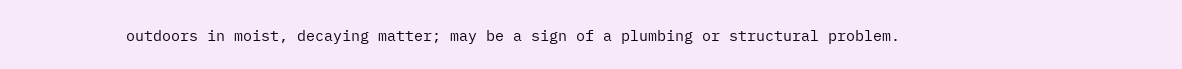outdoors in moist, decaying matter; may be a sign of a plumbing or structural problem.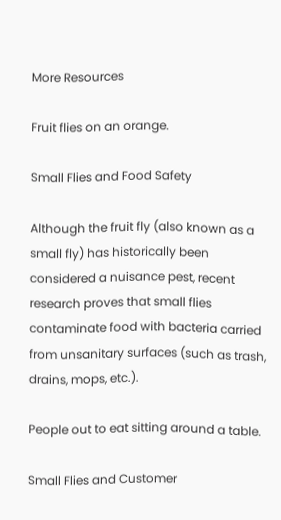More Resources

Fruit flies on an orange.

Small Flies and Food Safety

Although the fruit fly (also known as a small fly) has historically been considered a nuisance pest, recent research proves that small flies contaminate food with bacteria carried from unsanitary surfaces (such as trash, drains, mops, etc.).

People out to eat sitting around a table.

Small Flies and Customer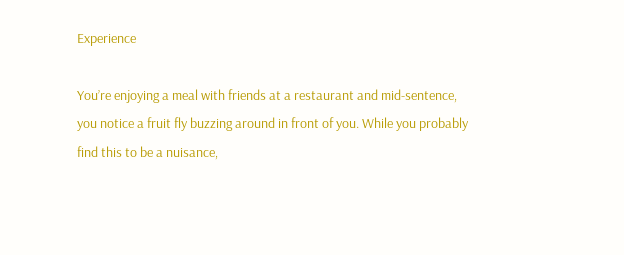Experience

You’re enjoying a meal with friends at a restaurant and mid-sentence, you notice a fruit fly buzzing around in front of you. While you probably find this to be a nuisance,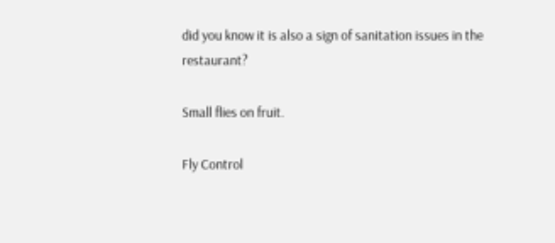did you know it is also a sign of sanitation issues in the restaurant?

Small flies on fruit.

Fly Control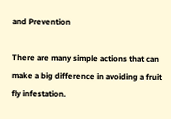and Prevention

There are many simple actions that can make a big difference in avoiding a fruit fly infestation.